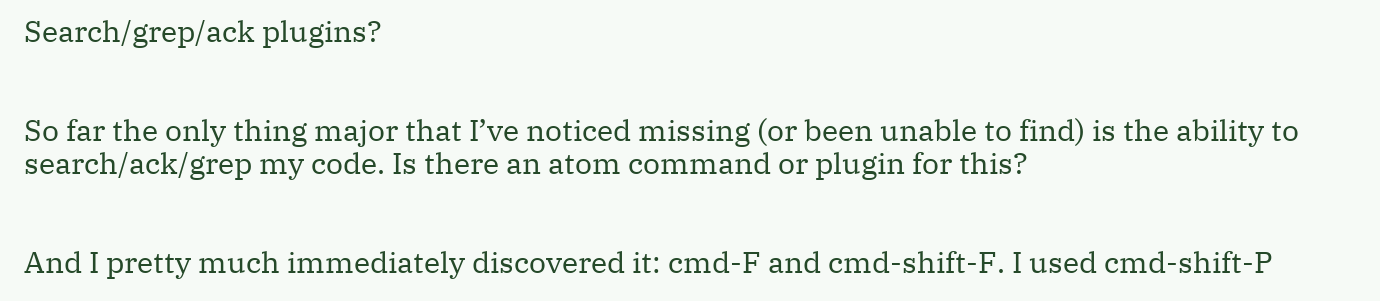Search/grep/ack plugins?


So far the only thing major that I’ve noticed missing (or been unable to find) is the ability to search/ack/grep my code. Is there an atom command or plugin for this?


And I pretty much immediately discovered it: cmd-F and cmd-shift-F. I used cmd-shift-P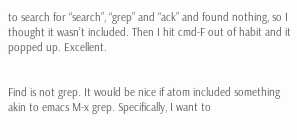to search for “search”, “grep” and “ack” and found nothing, so I thought it wasn’t included. Then I hit cmd-F out of habit and it popped up. Excellent.


Find is not grep. It would be nice if atom included something akin to emacs M-x grep. Specifically, I want to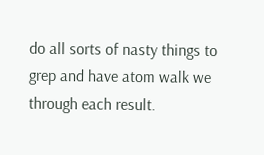do all sorts of nasty things to grep and have atom walk we through each result.